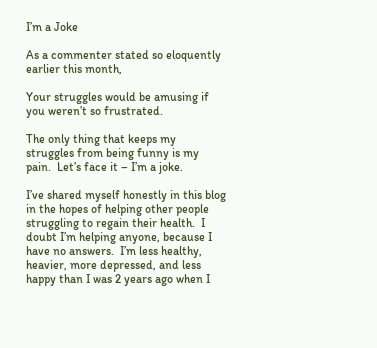I’m a Joke

As a commenter stated so eloquently earlier this month,

Your struggles would be amusing if you weren’t so frustrated.

The only thing that keeps my struggles from being funny is my pain.  Let’s face it – I’m a joke.

I’ve shared myself honestly in this blog in the hopes of helping other people struggling to regain their health.  I doubt I’m helping anyone, because I have no answers.  I’m less healthy, heavier, more depressed, and less happy than I was 2 years ago when I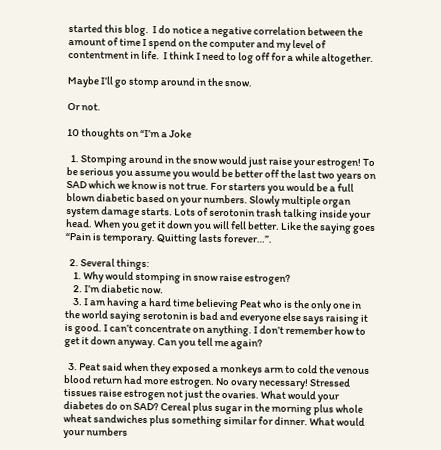started this blog.  I do notice a negative correlation between the amount of time I spend on the computer and my level of contentment in life.  I think I need to log off for a while altogether.

Maybe I’ll go stomp around in the snow.

Or not.

10 thoughts on “I’m a Joke

  1. Stomping around in the snow would just raise your estrogen! To be serious you assume you would be better off the last two years on SAD which we know is not true. For starters you would be a full blown diabetic based on your numbers. Slowly multiple organ system damage starts. Lots of serotonin trash talking inside your head. When you get it down you will fell better. Like the saying goes “Pain is temporary. Quitting lasts forever…”.

  2. Several things:
    1. Why would stomping in snow raise estrogen?
    2. I’m diabetic now.
    3. I am having a hard time believing Peat who is the only one in the world saying serotonin is bad and everyone else says raising it is good. I can’t concentrate on anything. I don’t remember how to get it down anyway. Can you tell me again?

  3. Peat said when they exposed a monkeys arm to cold the venous blood return had more estrogen. No ovary necessary! Stressed tissues raise estrogen not just the ovaries. What would your diabetes do on SAD? Cereal plus sugar in the morning plus whole wheat sandwiches plus something similar for dinner. What would your numbers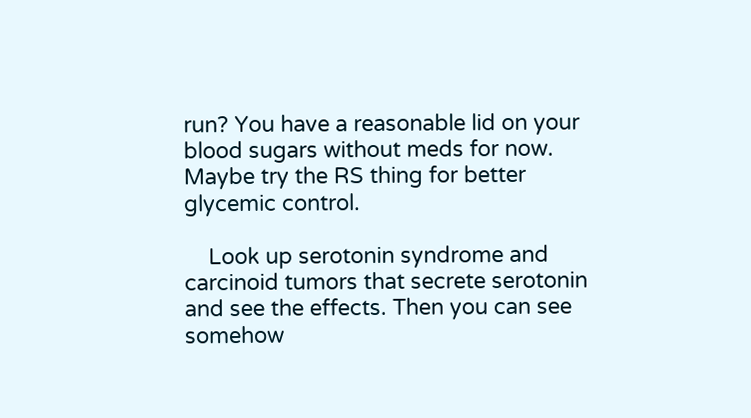run? You have a reasonable lid on your blood sugars without meds for now. Maybe try the RS thing for better glycemic control.

    Look up serotonin syndrome and carcinoid tumors that secrete serotonin and see the effects. Then you can see somehow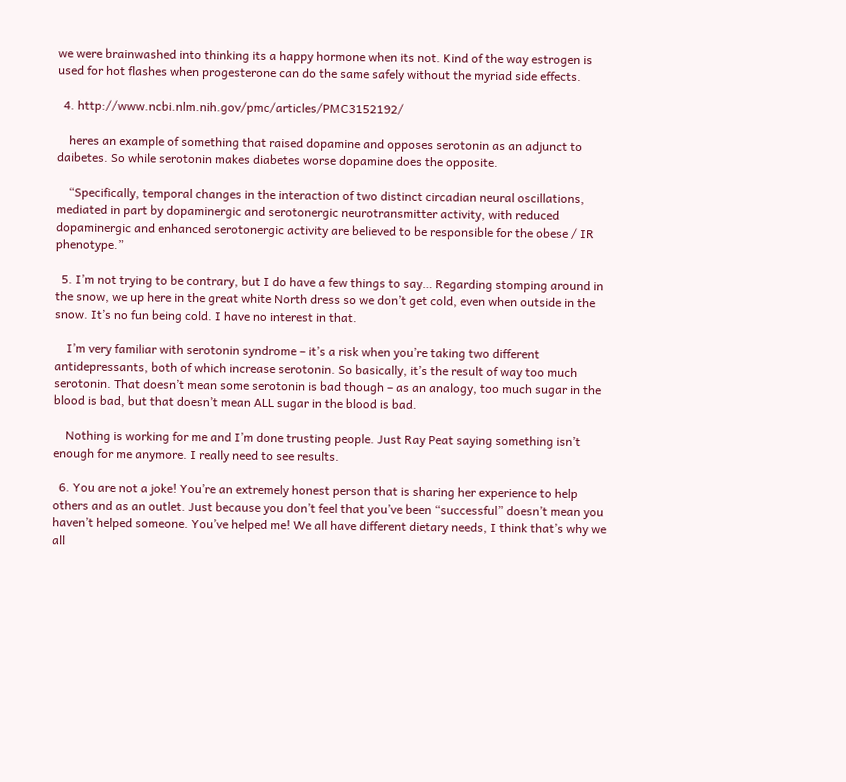we were brainwashed into thinking its a happy hormone when its not. Kind of the way estrogen is used for hot flashes when progesterone can do the same safely without the myriad side effects.

  4. http://www.ncbi.nlm.nih.gov/pmc/articles/PMC3152192/

    heres an example of something that raised dopamine and opposes serotonin as an adjunct to daibetes. So while serotonin makes diabetes worse dopamine does the opposite.

    “Specifically, temporal changes in the interaction of two distinct circadian neural oscillations, mediated in part by dopaminergic and serotonergic neurotransmitter activity, with reduced dopaminergic and enhanced serotonergic activity are believed to be responsible for the obese / IR phenotype.”

  5. I’m not trying to be contrary, but I do have a few things to say… Regarding stomping around in the snow, we up here in the great white North dress so we don’t get cold, even when outside in the snow. It’s no fun being cold. I have no interest in that.

    I’m very familiar with serotonin syndrome – it’s a risk when you’re taking two different antidepressants, both of which increase serotonin. So basically, it’s the result of way too much serotonin. That doesn’t mean some serotonin is bad though – as an analogy, too much sugar in the blood is bad, but that doesn’t mean ALL sugar in the blood is bad.

    Nothing is working for me and I’m done trusting people. Just Ray Peat saying something isn’t enough for me anymore. I really need to see results.

  6. You are not a joke! You’re an extremely honest person that is sharing her experience to help others and as an outlet. Just because you don’t feel that you’ve been “successful” doesn’t mean you haven’t helped someone. You’ve helped me! We all have different dietary needs, I think that’s why we all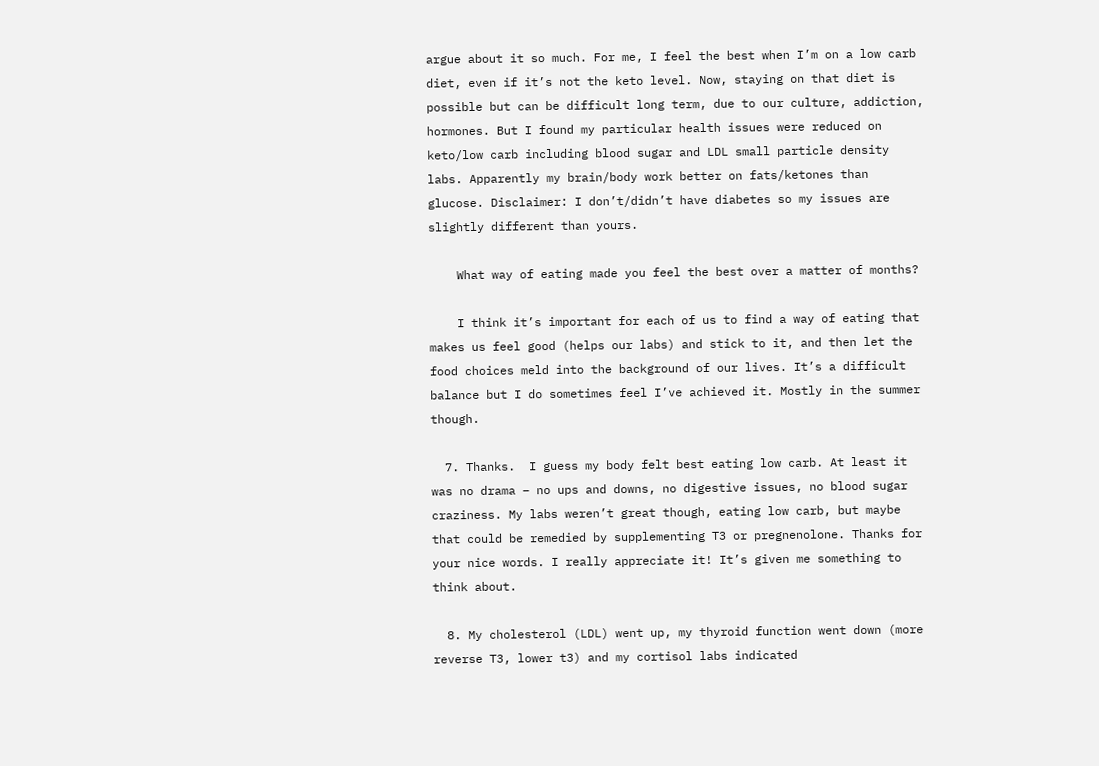argue about it so much. For me, I feel the best when I’m on a low carb diet, even if it’s not the keto level. Now, staying on that diet is possible but can be difficult long term, due to our culture, addiction, hormones. But I found my particular health issues were reduced on keto/low carb including blood sugar and LDL small particle density labs. Apparently my brain/body work better on fats/ketones than glucose. Disclaimer: I don’t/didn’t have diabetes so my issues are slightly different than yours.

    What way of eating made you feel the best over a matter of months?

    I think it’s important for each of us to find a way of eating that makes us feel good (helps our labs) and stick to it, and then let the food choices meld into the background of our lives. It’s a difficult balance but I do sometimes feel I’ve achieved it. Mostly in the summer though.

  7. Thanks.  I guess my body felt best eating low carb. At least it was no drama – no ups and downs, no digestive issues, no blood sugar craziness. My labs weren’t great though, eating low carb, but maybe that could be remedied by supplementing T3 or pregnenolone. Thanks for your nice words. I really appreciate it! It’s given me something to think about.

  8. My cholesterol (LDL) went up, my thyroid function went down (more reverse T3, lower t3) and my cortisol labs indicated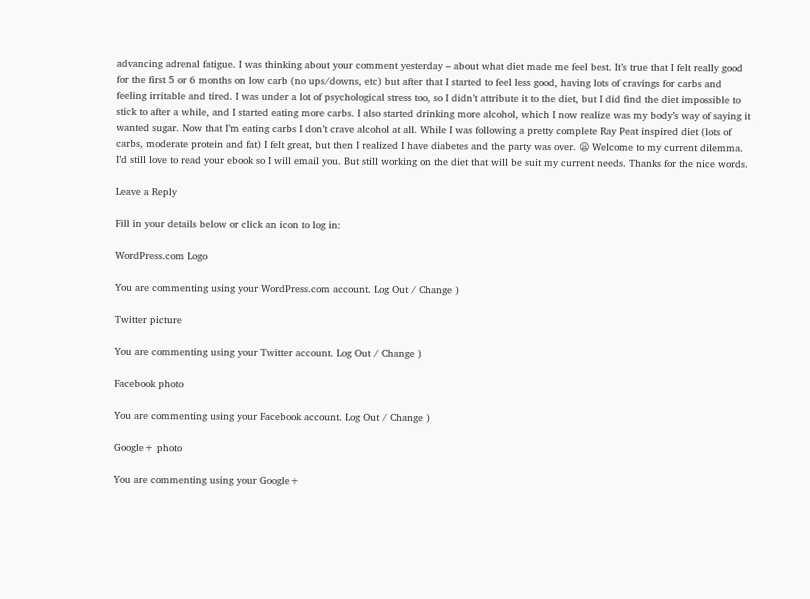advancing adrenal fatigue. I was thinking about your comment yesterday – about what diet made me feel best. It’s true that I felt really good for the first 5 or 6 months on low carb (no ups/downs, etc) but after that I started to feel less good, having lots of cravings for carbs and feeling irritable and tired. I was under a lot of psychological stress too, so I didn’t attribute it to the diet, but I did find the diet impossible to stick to after a while, and I started eating more carbs. I also started drinking more alcohol, which I now realize was my body’s way of saying it wanted sugar. Now that I’m eating carbs I don’t crave alcohol at all. While I was following a pretty complete Ray Peat inspired diet (lots of carbs, moderate protein and fat) I felt great, but then I realized I have diabetes and the party was over. 😦 Welcome to my current dilemma. I’d still love to read your ebook so I will email you. But still working on the diet that will be suit my current needs. Thanks for the nice words.

Leave a Reply

Fill in your details below or click an icon to log in:

WordPress.com Logo

You are commenting using your WordPress.com account. Log Out / Change )

Twitter picture

You are commenting using your Twitter account. Log Out / Change )

Facebook photo

You are commenting using your Facebook account. Log Out / Change )

Google+ photo

You are commenting using your Google+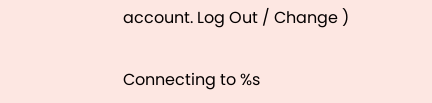account. Log Out / Change )

Connecting to %s